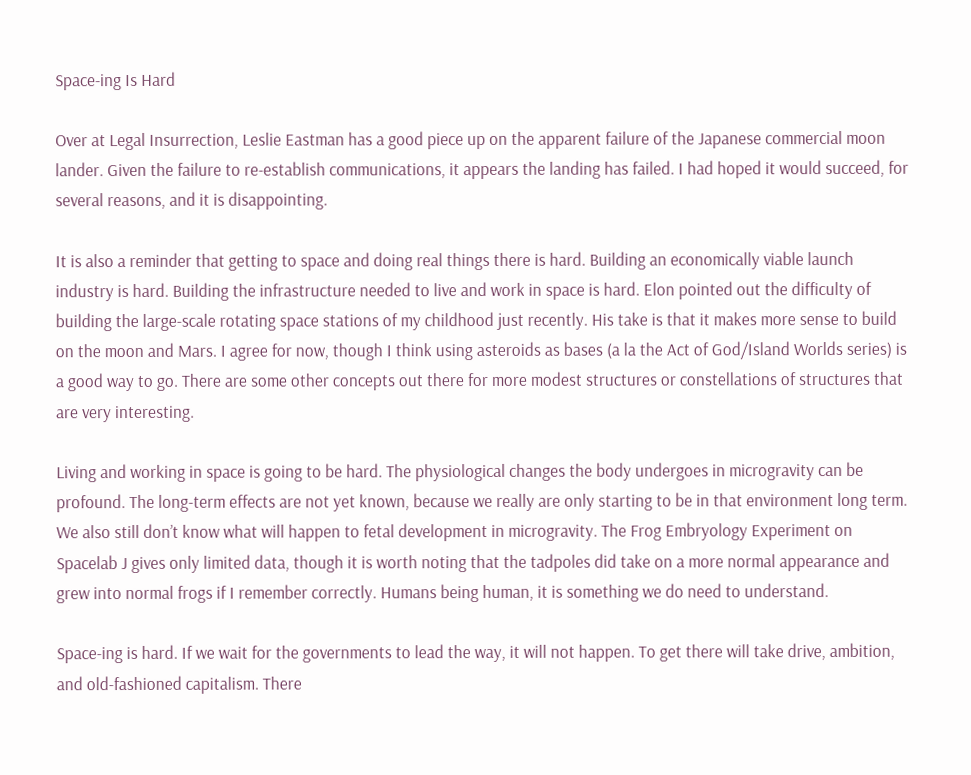Space-ing Is Hard

Over at Legal Insurrection, Leslie Eastman has a good piece up on the apparent failure of the Japanese commercial moon lander. Given the failure to re-establish communications, it appears the landing has failed. I had hoped it would succeed, for several reasons, and it is disappointing.

It is also a reminder that getting to space and doing real things there is hard. Building an economically viable launch industry is hard. Building the infrastructure needed to live and work in space is hard. Elon pointed out the difficulty of building the large-scale rotating space stations of my childhood just recently. His take is that it makes more sense to build on the moon and Mars. I agree for now, though I think using asteroids as bases (a la the Act of God/Island Worlds series) is a good way to go. There are some other concepts out there for more modest structures or constellations of structures that are very interesting.

Living and working in space is going to be hard. The physiological changes the body undergoes in microgravity can be profound. The long-term effects are not yet known, because we really are only starting to be in that environment long term. We also still don’t know what will happen to fetal development in microgravity. The Frog Embryology Experiment on Spacelab J gives only limited data, though it is worth noting that the tadpoles did take on a more normal appearance and grew into normal frogs if I remember correctly. Humans being human, it is something we do need to understand.

Space-ing is hard. If we wait for the governments to lead the way, it will not happen. To get there will take drive, ambition, and old-fashioned capitalism. There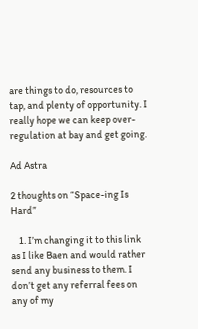are things to do, resources to tap, and plenty of opportunity. I really hope we can keep over-regulation at bay and get going.

Ad Astra

2 thoughts on “Space-ing Is Hard”

    1. I’m changing it to this link as I like Baen and would rather send any business to them. I don’t get any referral fees on any of my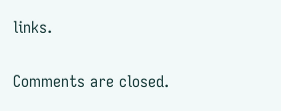links.

Comments are closed.